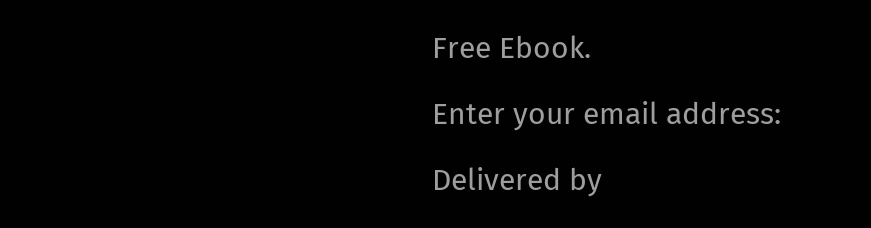Free Ebook.

Enter your email address:

Delivered by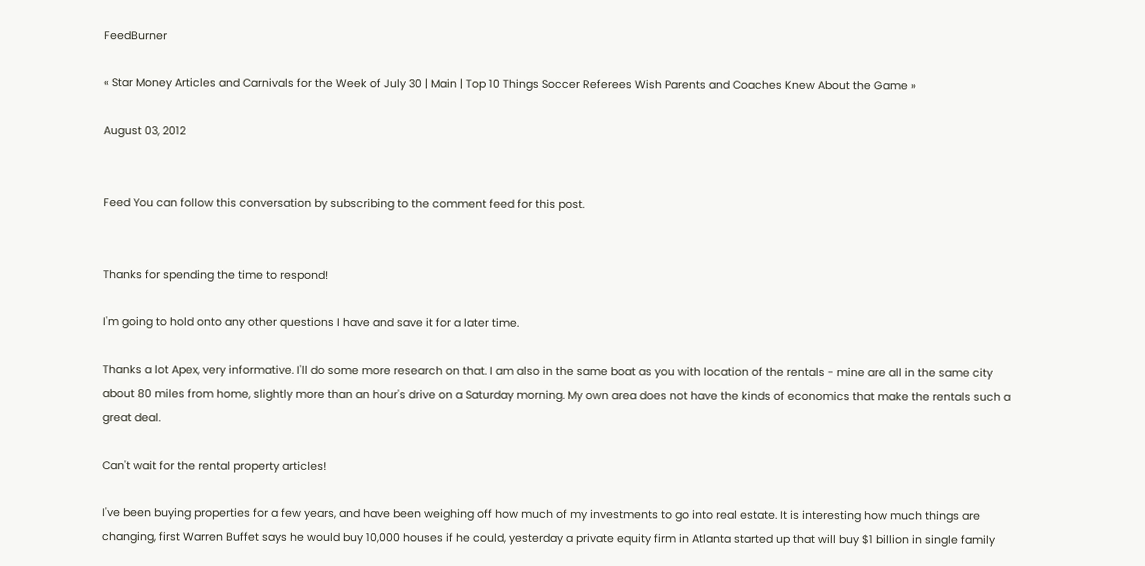FeedBurner

« Star Money Articles and Carnivals for the Week of July 30 | Main | Top 10 Things Soccer Referees Wish Parents and Coaches Knew About the Game »

August 03, 2012


Feed You can follow this conversation by subscribing to the comment feed for this post.


Thanks for spending the time to respond!

I'm going to hold onto any other questions I have and save it for a later time.

Thanks a lot Apex, very informative. I'll do some more research on that. I am also in the same boat as you with location of the rentals - mine are all in the same city about 80 miles from home, slightly more than an hour's drive on a Saturday morning. My own area does not have the kinds of economics that make the rentals such a great deal.

Can't wait for the rental property articles!

I've been buying properties for a few years, and have been weighing off how much of my investments to go into real estate. It is interesting how much things are changing, first Warren Buffet says he would buy 10,000 houses if he could, yesterday a private equity firm in Atlanta started up that will buy $1 billion in single family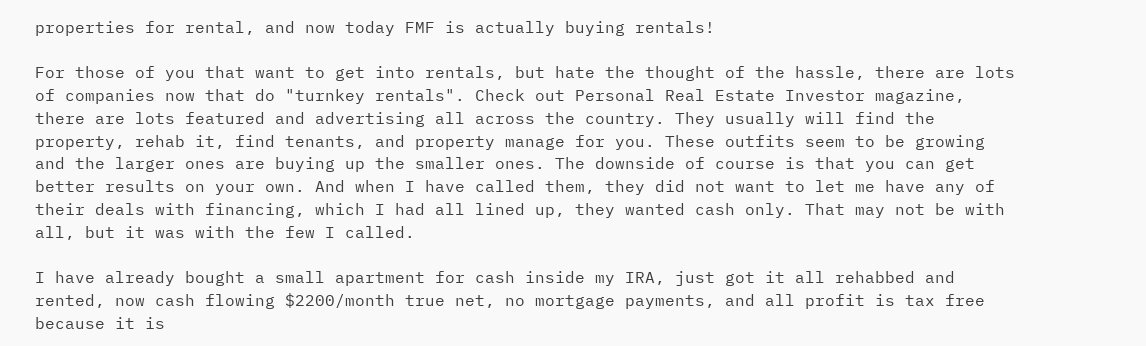properties for rental, and now today FMF is actually buying rentals!

For those of you that want to get into rentals, but hate the thought of the hassle, there are lots of companies now that do "turnkey rentals". Check out Personal Real Estate Investor magazine, there are lots featured and advertising all across the country. They usually will find the property, rehab it, find tenants, and property manage for you. These outfits seem to be growing and the larger ones are buying up the smaller ones. The downside of course is that you can get better results on your own. And when I have called them, they did not want to let me have any of their deals with financing, which I had all lined up, they wanted cash only. That may not be with all, but it was with the few I called.

I have already bought a small apartment for cash inside my IRA, just got it all rehabbed and rented, now cash flowing $2200/month true net, no mortgage payments, and all profit is tax free because it is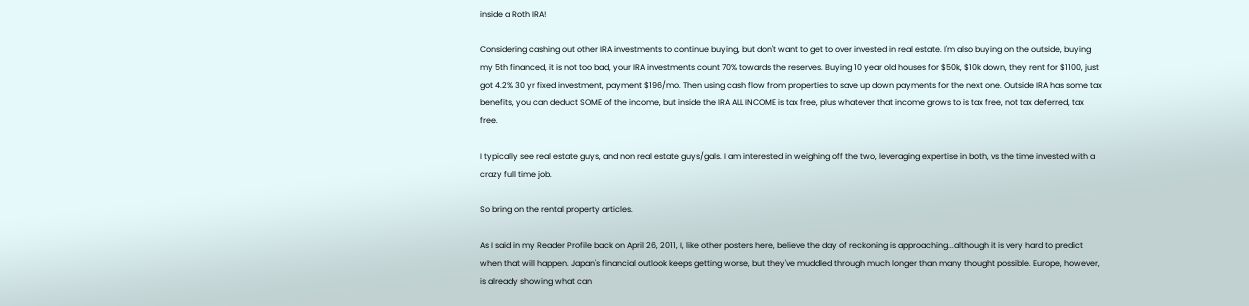inside a Roth IRA!

Considering cashing out other IRA investments to continue buying, but don't want to get to over invested in real estate. I'm also buying on the outside, buying my 5th financed, it is not too bad, your IRA investments count 70% towards the reserves. Buying 10 year old houses for $50k, $10k down, they rent for $1100, just got 4.2% 30 yr fixed investment, payment $196/mo. Then using cash flow from properties to save up down payments for the next one. Outside IRA has some tax benefits, you can deduct SOME of the income, but inside the IRA ALL INCOME is tax free, plus whatever that income grows to is tax free, not tax deferred, tax free.

I typically see real estate guys, and non real estate guys/gals. I am interested in weighing off the two, leveraging expertise in both, vs the time invested with a crazy full time job.

So bring on the rental property articles.

As I said in my Reader Profile back on April 26, 2011, I, like other posters here, believe the day of reckoning is approaching...although it is very hard to predict when that will happen. Japan's financial outlook keeps getting worse, but they've muddled through much longer than many thought possible. Europe, however, is already showing what can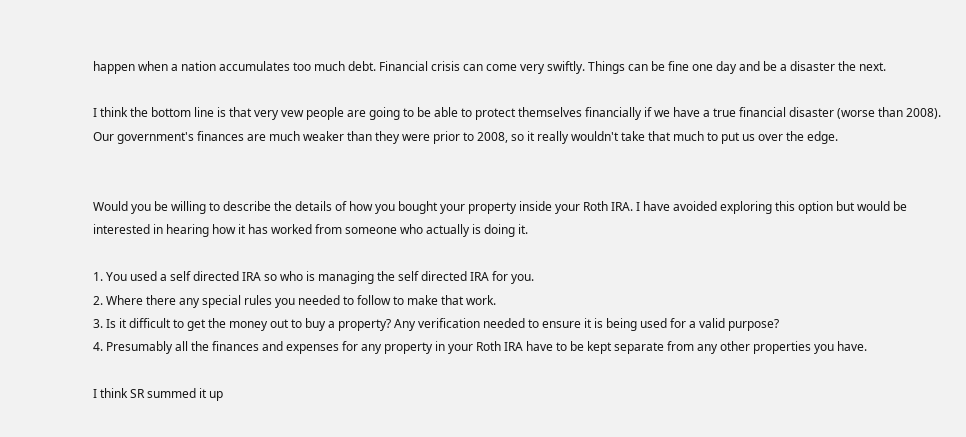happen when a nation accumulates too much debt. Financial crisis can come very swiftly. Things can be fine one day and be a disaster the next.

I think the bottom line is that very vew people are going to be able to protect themselves financially if we have a true financial disaster (worse than 2008). Our government's finances are much weaker than they were prior to 2008, so it really wouldn't take that much to put us over the edge.


Would you be willing to describe the details of how you bought your property inside your Roth IRA. I have avoided exploring this option but would be interested in hearing how it has worked from someone who actually is doing it.

1. You used a self directed IRA so who is managing the self directed IRA for you.
2. Where there any special rules you needed to follow to make that work.
3. Is it difficult to get the money out to buy a property? Any verification needed to ensure it is being used for a valid purpose?
4. Presumably all the finances and expenses for any property in your Roth IRA have to be kept separate from any other properties you have.

I think SR summed it up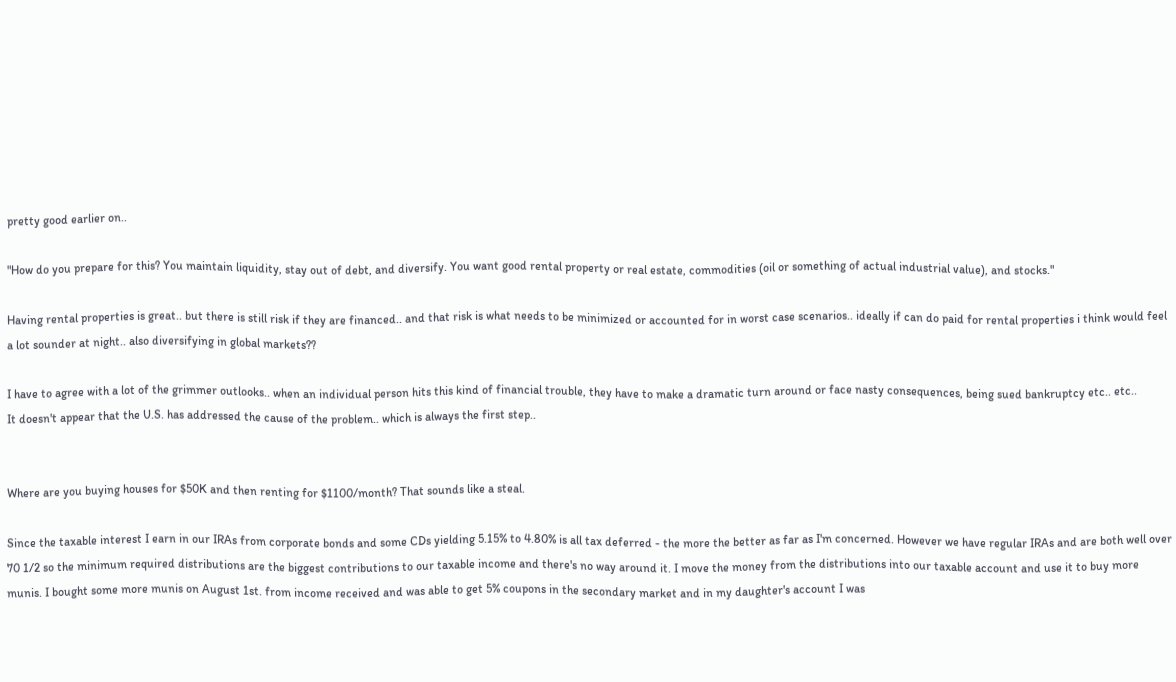pretty good earlier on..

"How do you prepare for this? You maintain liquidity, stay out of debt, and diversify. You want good rental property or real estate, commodities (oil or something of actual industrial value), and stocks."

Having rental properties is great.. but there is still risk if they are financed.. and that risk is what needs to be minimized or accounted for in worst case scenarios.. ideally if can do paid for rental properties i think would feel a lot sounder at night.. also diversifying in global markets??

I have to agree with a lot of the grimmer outlooks.. when an individual person hits this kind of financial trouble, they have to make a dramatic turn around or face nasty consequences, being sued bankruptcy etc.. etc..
It doesn't appear that the U.S. has addressed the cause of the problem.. which is always the first step..


Where are you buying houses for $50K and then renting for $1100/month? That sounds like a steal.

Since the taxable interest I earn in our IRAs from corporate bonds and some CDs yielding 5.15% to 4.80% is all tax deferred - the more the better as far as I'm concerned. However we have regular IRAs and are both well over 70 1/2 so the minimum required distributions are the biggest contributions to our taxable income and there's no way around it. I move the money from the distributions into our taxable account and use it to buy more munis. I bought some more munis on August 1st. from income received and was able to get 5% coupons in the secondary market and in my daughter's account I was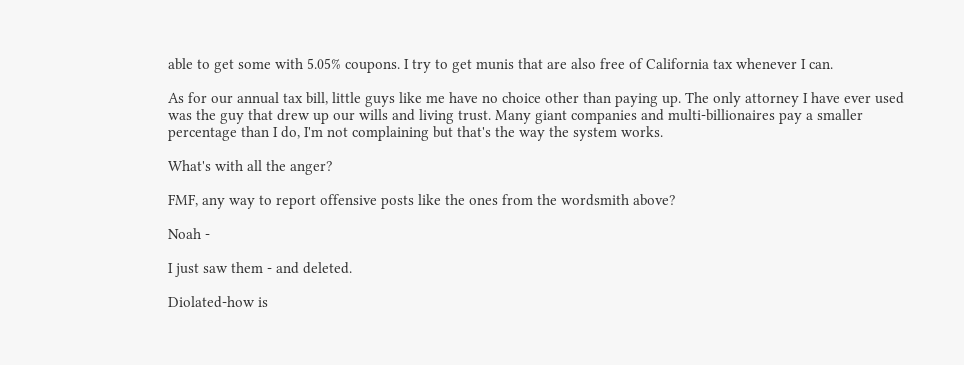able to get some with 5.05% coupons. I try to get munis that are also free of California tax whenever I can.

As for our annual tax bill, little guys like me have no choice other than paying up. The only attorney I have ever used was the guy that drew up our wills and living trust. Many giant companies and multi-billionaires pay a smaller percentage than I do, I'm not complaining but that's the way the system works.

What's with all the anger?

FMF, any way to report offensive posts like the ones from the wordsmith above?

Noah -

I just saw them - and deleted.

Diolated-how is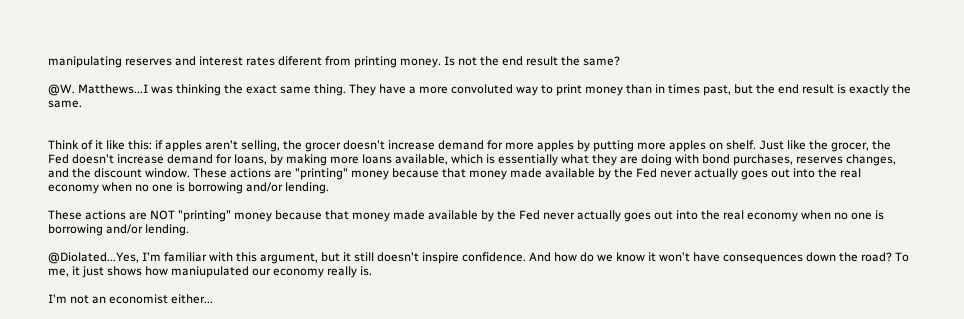manipulating reserves and interest rates diferent from printing money. Is not the end result the same?

@W. Matthews...I was thinking the exact same thing. They have a more convoluted way to print money than in times past, but the end result is exactly the same.


Think of it like this: if apples aren't selling, the grocer doesn't increase demand for more apples by putting more apples on shelf. Just like the grocer, the Fed doesn't increase demand for loans, by making more loans available, which is essentially what they are doing with bond purchases, reserves changes, and the discount window. These actions are "printing" money because that money made available by the Fed never actually goes out into the real economy when no one is borrowing and/or lending.

These actions are NOT "printing" money because that money made available by the Fed never actually goes out into the real economy when no one is borrowing and/or lending.

@Diolated...Yes, I'm familiar with this argument, but it still doesn't inspire confidence. And how do we know it won't have consequences down the road? To me, it just shows how maniupulated our economy really is.

I'm not an economist either...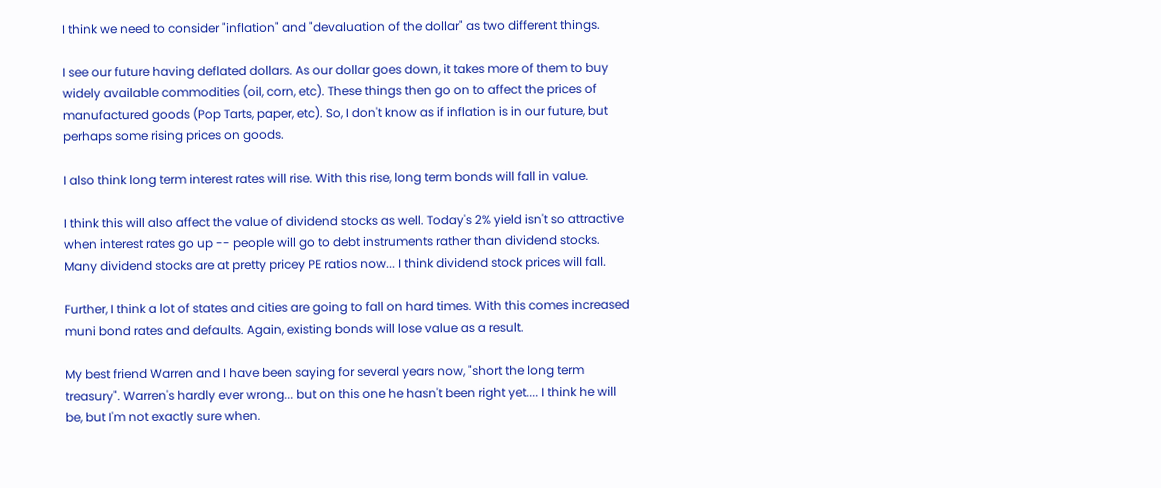I think we need to consider "inflation" and "devaluation of the dollar" as two different things.

I see our future having deflated dollars. As our dollar goes down, it takes more of them to buy widely available commodities (oil, corn, etc). These things then go on to affect the prices of manufactured goods (Pop Tarts, paper, etc). So, I don't know as if inflation is in our future, but perhaps some rising prices on goods.

I also think long term interest rates will rise. With this rise, long term bonds will fall in value.

I think this will also affect the value of dividend stocks as well. Today's 2% yield isn't so attractive when interest rates go up -- people will go to debt instruments rather than dividend stocks. Many dividend stocks are at pretty pricey PE ratios now... I think dividend stock prices will fall.

Further, I think a lot of states and cities are going to fall on hard times. With this comes increased muni bond rates and defaults. Again, existing bonds will lose value as a result.

My best friend Warren and I have been saying for several years now, "short the long term treasury". Warren's hardly ever wrong... but on this one he hasn't been right yet.... I think he will be, but I'm not exactly sure when.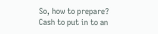So, how to prepare? Cash to put in to an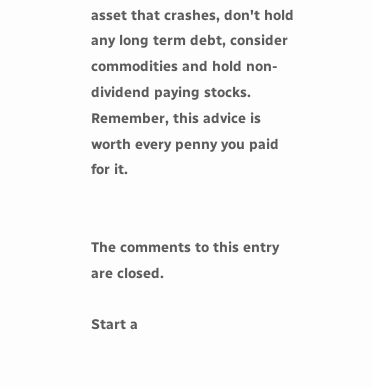asset that crashes, don't hold any long term debt, consider commodities and hold non-dividend paying stocks. Remember, this advice is worth every penny you paid for it.


The comments to this entry are closed.

Start a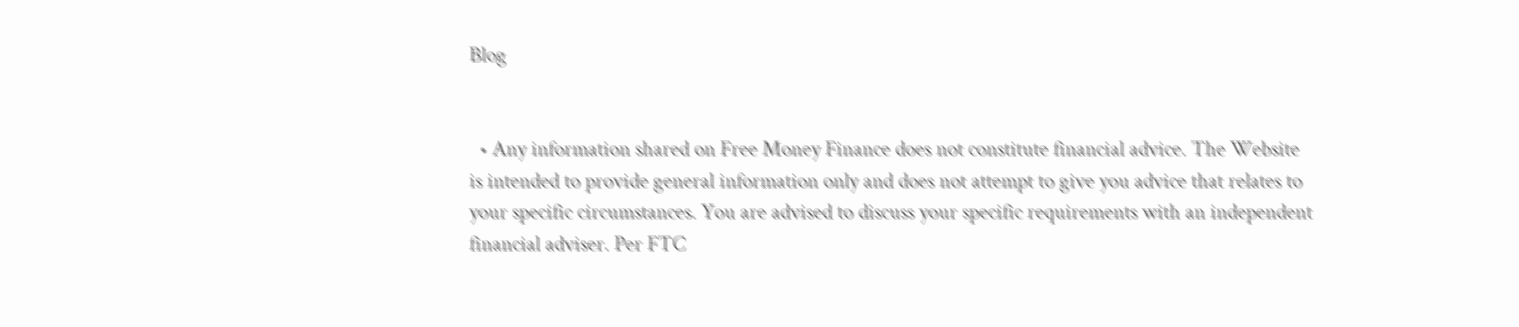Blog


  • Any information shared on Free Money Finance does not constitute financial advice. The Website is intended to provide general information only and does not attempt to give you advice that relates to your specific circumstances. You are advised to discuss your specific requirements with an independent financial adviser. Per FTC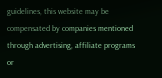guidelines, this website may be compensated by companies mentioned through advertising, affiliate programs or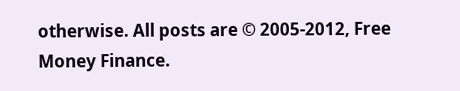otherwise. All posts are © 2005-2012, Free Money Finance.